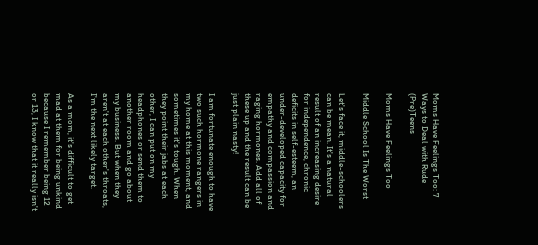Moms Have Feelings Too: 7 Ways to Deal with Rude (Pre)Teens

Moms Have Feelings Too

Middle School Is The Worst

Let's face it, middle-schoolers can be mean. It's a natural result of an increasing desire for independence, chronic deficits in self-esteem, an under-developed capacity for empathy and compassion and raging hormones. Add all of these up and the result can be just plain nasty!

I am fortunate enough to have two such hormone rangers in my home at this moment, and sometimes it's tough. When they point their jabs at each other, I can put on my headphones or send them to another room and go about my business. But when they aren't at each other's throats, I'm the next likely target.

As a mom, it's difficult to get mad at them for being unkind because I remember being 12 or 13, I know that it really isn't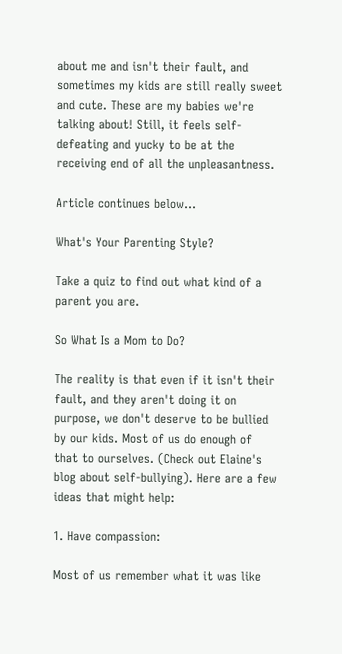about me and isn't their fault, and sometimes my kids are still really sweet and cute. These are my babies we're talking about! Still, it feels self-defeating and yucky to be at the receiving end of all the unpleasantness.

Article continues below...

What's Your Parenting Style?

Take a quiz to find out what kind of a parent you are.

So What Is a Mom to Do?

The reality is that even if it isn't their fault, and they aren't doing it on purpose, we don't deserve to be bullied by our kids. Most of us do enough of that to ourselves. (Check out Elaine's blog about self-bullying). Here are a few ideas that might help:

1. Have compassion:

Most of us remember what it was like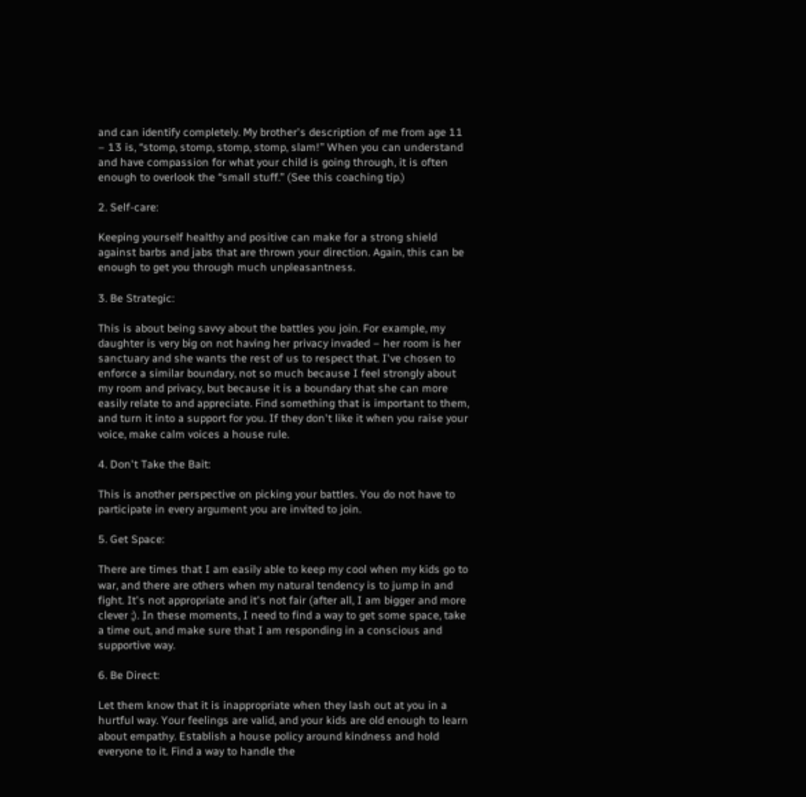and can identify completely. My brother's description of me from age 11 – 13 is, “stomp, stomp, stomp, stomp, slam!” When you can understand and have compassion for what your child is going through, it is often enough to overlook the “small stuff.” (See this coaching tip.)

2. Self-care:

Keeping yourself healthy and positive can make for a strong shield against barbs and jabs that are thrown your direction. Again, this can be enough to get you through much unpleasantness.

3. Be Strategic:

This is about being savvy about the battles you join. For example, my daughter is very big on not having her privacy invaded – her room is her sanctuary and she wants the rest of us to respect that. I've chosen to enforce a similar boundary, not so much because I feel strongly about my room and privacy, but because it is a boundary that she can more easily relate to and appreciate. Find something that is important to them, and turn it into a support for you. If they don't like it when you raise your voice, make calm voices a house rule.

4. Don't Take the Bait:

This is another perspective on picking your battles. You do not have to participate in every argument you are invited to join.

5. Get Space:

There are times that I am easily able to keep my cool when my kids go to war, and there are others when my natural tendency is to jump in and fight. It's not appropriate and it's not fair (after all, I am bigger and more clever ;). In these moments, I need to find a way to get some space, take a time out, and make sure that I am responding in a conscious and supportive way.

6. Be Direct:

Let them know that it is inappropriate when they lash out at you in a hurtful way. Your feelings are valid, and your kids are old enough to learn about empathy. Establish a house policy around kindness and hold everyone to it. Find a way to handle the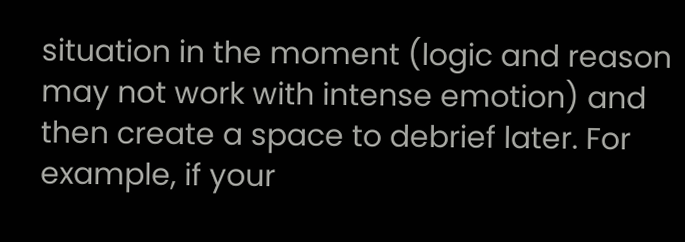situation in the moment (logic and reason may not work with intense emotion) and then create a space to debrief later. For example, if your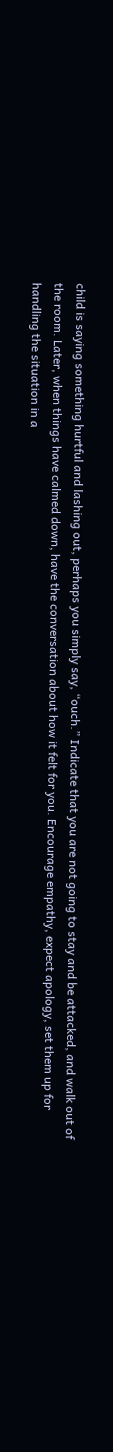child is saying something hurtful and lashing out, perhaps you simply say, “ouch.” Indicate that you are not going to stay and be attacked, and walk out of the room. Later, when things have calmed down, have the conversation about how it felt for you. Encourage empathy, expect apology, set them up for handling the situation in a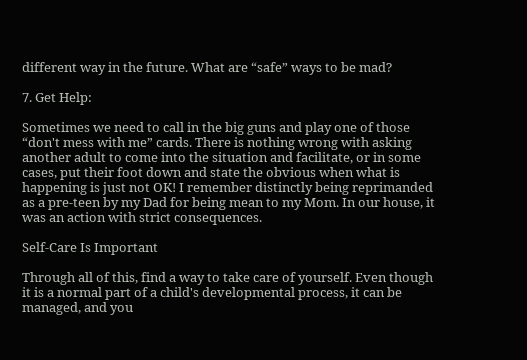different way in the future. What are “safe” ways to be mad?

7. Get Help:

Sometimes we need to call in the big guns and play one of those “don't mess with me” cards. There is nothing wrong with asking another adult to come into the situation and facilitate, or in some cases, put their foot down and state the obvious when what is happening is just not OK! I remember distinctly being reprimanded as a pre-teen by my Dad for being mean to my Mom. In our house, it was an action with strict consequences.

Self-Care Is Important

Through all of this, find a way to take care of yourself. Even though it is a normal part of a child's developmental process, it can be managed, and you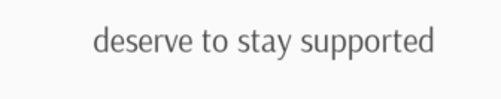deserve to stay supported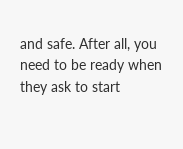and safe. After all, you need to be ready when they ask to start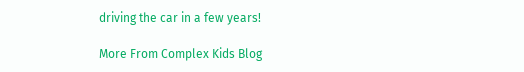driving the car in a few years!

More From Complex Kids Blog